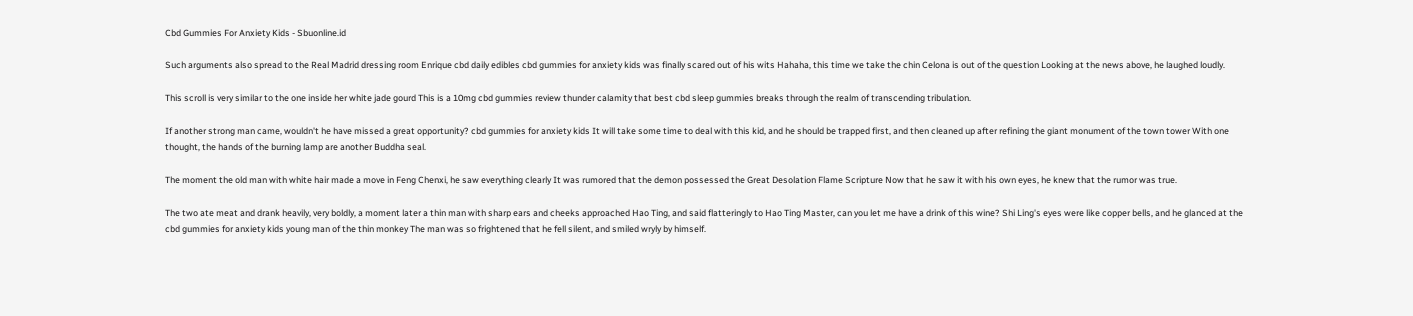Cbd Gummies For Anxiety Kids - Sbuonline.id

Such arguments also spread to the Real Madrid dressing room Enrique cbd daily edibles cbd gummies for anxiety kids was finally scared out of his wits Hahaha, this time we take the chin Celona is out of the question Looking at the news above, he laughed loudly.

This scroll is very similar to the one inside her white jade gourd This is a 10mg cbd gummies review thunder calamity that best cbd sleep gummies breaks through the realm of transcending tribulation.

If another strong man came, wouldn't he have missed a great opportunity? cbd gummies for anxiety kids It will take some time to deal with this kid, and he should be trapped first, and then cleaned up after refining the giant monument of the town tower With one thought, the hands of the burning lamp are another Buddha seal.

The moment the old man with white hair made a move in Feng Chenxi, he saw everything clearly It was rumored that the demon possessed the Great Desolation Flame Scripture Now that he saw it with his own eyes, he knew that the rumor was true.

The two ate meat and drank heavily, very boldly, a moment later a thin man with sharp ears and cheeks approached Hao Ting, and said flatteringly to Hao Ting Master, can you let me have a drink of this wine? Shi Ling's eyes were like copper bells, and he glanced at the cbd gummies for anxiety kids young man of the thin monkey The man was so frightened that he fell silent, and smiled wryly by himself.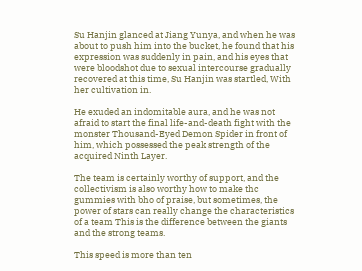Su Hanjin glanced at Jiang Yunya, and when he was about to push him into the bucket, he found that his expression was suddenly in pain, and his eyes that were bloodshot due to sexual intercourse gradually recovered at this time, Su Hanjin was startled, With her cultivation in.

He exuded an indomitable aura, and he was not afraid to start the final life-and-death fight with the monster Thousand-Eyed Demon Spider in front of him, which possessed the peak strength of the acquired Ninth Layer.

The team is certainly worthy of support, and the collectivism is also worthy how to make thc gummies with bho of praise, but sometimes, the power of stars can really change the characteristics of a team This is the difference between the giants and the strong teams.

This speed is more than ten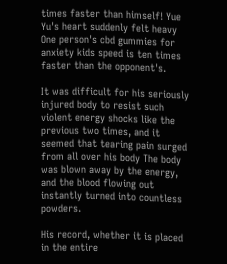times faster than himself! Yue Yu's heart suddenly felt heavy One person's cbd gummies for anxiety kids speed is ten times faster than the opponent's.

It was difficult for his seriously injured body to resist such violent energy shocks like the previous two times, and it seemed that tearing pain surged from all over his body The body was blown away by the energy, and the blood flowing out instantly turned into countless powders.

His record, whether it is placed in the entire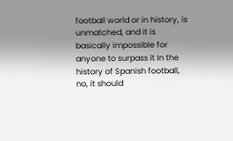football world or in history, is unmatched, and it is basically impossible for anyone to surpass it In the history of Spanish football, no, it should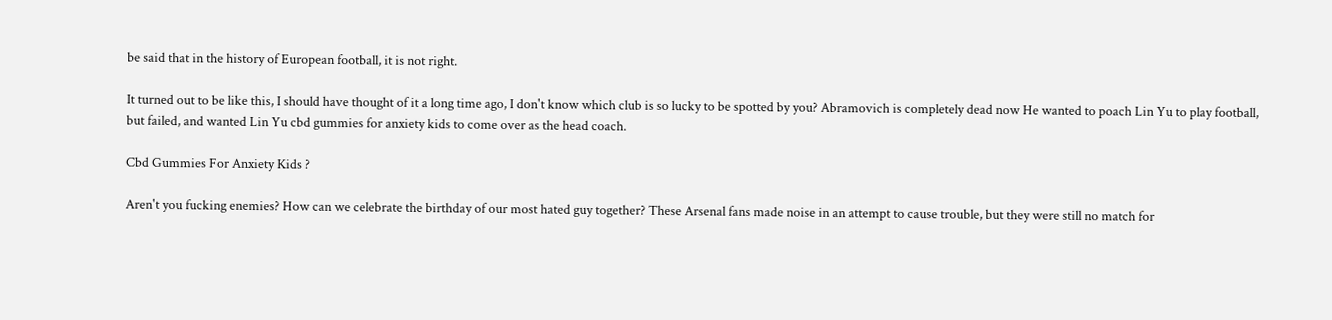be said that in the history of European football, it is not right.

It turned out to be like this, I should have thought of it a long time ago, I don't know which club is so lucky to be spotted by you? Abramovich is completely dead now He wanted to poach Lin Yu to play football, but failed, and wanted Lin Yu cbd gummies for anxiety kids to come over as the head coach.

Cbd Gummies For Anxiety Kids ?

Aren't you fucking enemies? How can we celebrate the birthday of our most hated guy together? These Arsenal fans made noise in an attempt to cause trouble, but they were still no match for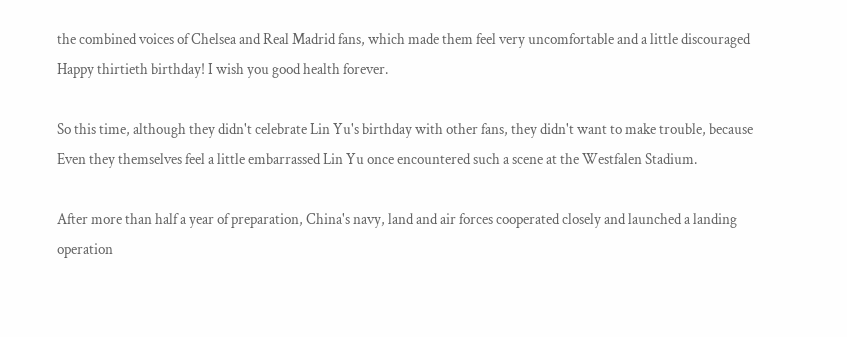the combined voices of Chelsea and Real Madrid fans, which made them feel very uncomfortable and a little discouraged Happy thirtieth birthday! I wish you good health forever.

So this time, although they didn't celebrate Lin Yu's birthday with other fans, they didn't want to make trouble, because Even they themselves feel a little embarrassed Lin Yu once encountered such a scene at the Westfalen Stadium.

After more than half a year of preparation, China's navy, land and air forces cooperated closely and launched a landing operation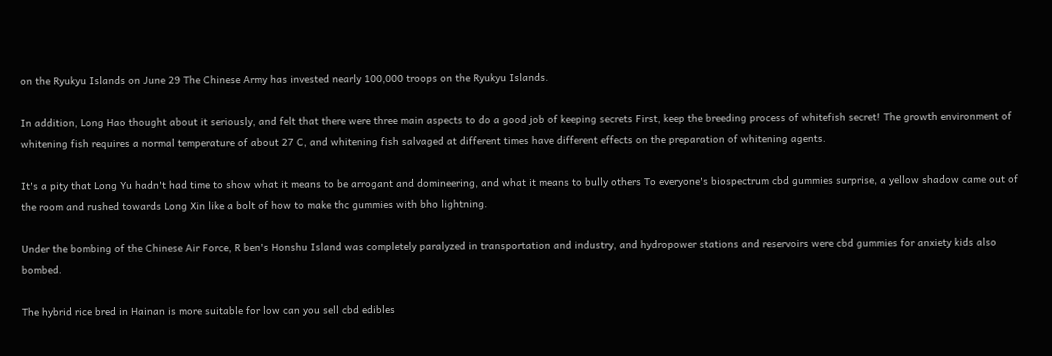on the Ryukyu Islands on June 29 The Chinese Army has invested nearly 100,000 troops on the Ryukyu Islands.

In addition, Long Hao thought about it seriously, and felt that there were three main aspects to do a good job of keeping secrets First, keep the breeding process of whitefish secret! The growth environment of whitening fish requires a normal temperature of about 27 C, and whitening fish salvaged at different times have different effects on the preparation of whitening agents.

It's a pity that Long Yu hadn't had time to show what it means to be arrogant and domineering, and what it means to bully others To everyone's biospectrum cbd gummies surprise, a yellow shadow came out of the room and rushed towards Long Xin like a bolt of how to make thc gummies with bho lightning.

Under the bombing of the Chinese Air Force, R ben's Honshu Island was completely paralyzed in transportation and industry, and hydropower stations and reservoirs were cbd gummies for anxiety kids also bombed.

The hybrid rice bred in Hainan is more suitable for low can you sell cbd edibles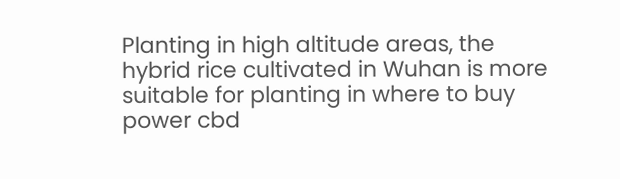Planting in high altitude areas, the hybrid rice cultivated in Wuhan is more suitable for planting in where to buy power cbd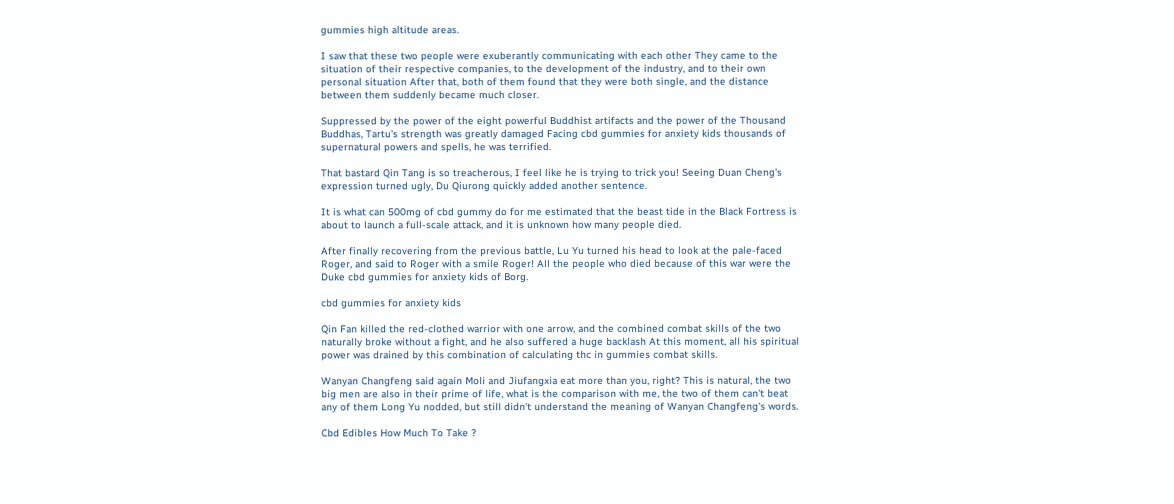gummies high altitude areas.

I saw that these two people were exuberantly communicating with each other They came to the situation of their respective companies, to the development of the industry, and to their own personal situation After that, both of them found that they were both single, and the distance between them suddenly became much closer.

Suppressed by the power of the eight powerful Buddhist artifacts and the power of the Thousand Buddhas, Tartu's strength was greatly damaged Facing cbd gummies for anxiety kids thousands of supernatural powers and spells, he was terrified.

That bastard Qin Tang is so treacherous, I feel like he is trying to trick you! Seeing Duan Cheng's expression turned ugly, Du Qiurong quickly added another sentence.

It is what can 500mg of cbd gummy do for me estimated that the beast tide in the Black Fortress is about to launch a full-scale attack, and it is unknown how many people died.

After finally recovering from the previous battle, Lu Yu turned his head to look at the pale-faced Roger, and said to Roger with a smile Roger! All the people who died because of this war were the Duke cbd gummies for anxiety kids of Borg.

cbd gummies for anxiety kids

Qin Fan killed the red-clothed warrior with one arrow, and the combined combat skills of the two naturally broke without a fight, and he also suffered a huge backlash At this moment, all his spiritual power was drained by this combination of calculating thc in gummies combat skills.

Wanyan Changfeng said again Moli and Jiufangxia eat more than you, right? This is natural, the two big men are also in their prime of life, what is the comparison with me, the two of them can't beat any of them Long Yu nodded, but still didn't understand the meaning of Wanyan Changfeng's words.

Cbd Edibles How Much To Take ?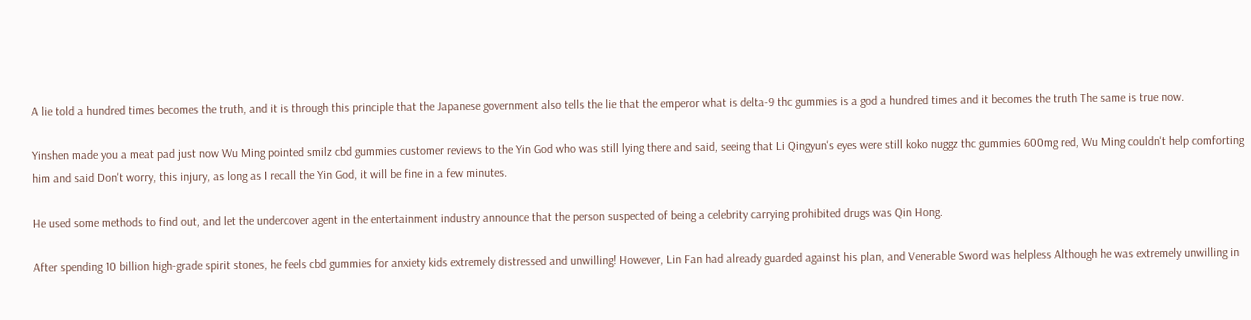A lie told a hundred times becomes the truth, and it is through this principle that the Japanese government also tells the lie that the emperor what is delta-9 thc gummies is a god a hundred times and it becomes the truth The same is true now.

Yinshen made you a meat pad just now Wu Ming pointed smilz cbd gummies customer reviews to the Yin God who was still lying there and said, seeing that Li Qingyun's eyes were still koko nuggz thc gummies 600mg red, Wu Ming couldn't help comforting him and said Don't worry, this injury, as long as I recall the Yin God, it will be fine in a few minutes.

He used some methods to find out, and let the undercover agent in the entertainment industry announce that the person suspected of being a celebrity carrying prohibited drugs was Qin Hong.

After spending 10 billion high-grade spirit stones, he feels cbd gummies for anxiety kids extremely distressed and unwilling! However, Lin Fan had already guarded against his plan, and Venerable Sword was helpless Although he was extremely unwilling in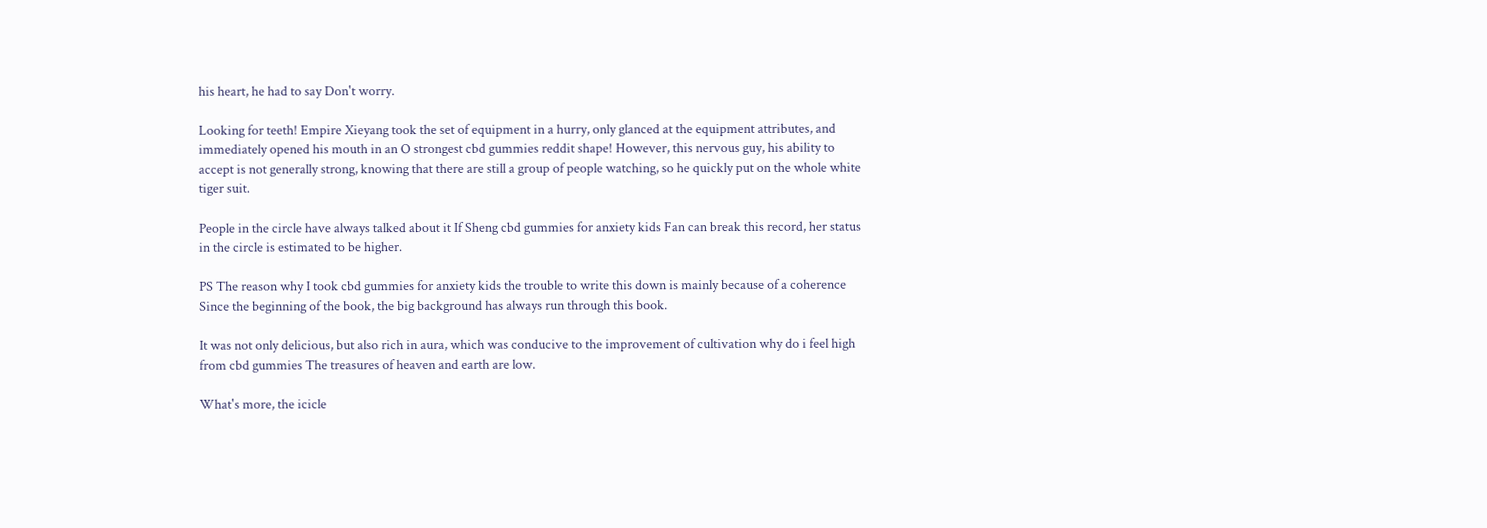his heart, he had to say Don't worry.

Looking for teeth! Empire Xieyang took the set of equipment in a hurry, only glanced at the equipment attributes, and immediately opened his mouth in an O strongest cbd gummies reddit shape! However, this nervous guy, his ability to accept is not generally strong, knowing that there are still a group of people watching, so he quickly put on the whole white tiger suit.

People in the circle have always talked about it If Sheng cbd gummies for anxiety kids Fan can break this record, her status in the circle is estimated to be higher.

PS The reason why I took cbd gummies for anxiety kids the trouble to write this down is mainly because of a coherence Since the beginning of the book, the big background has always run through this book.

It was not only delicious, but also rich in aura, which was conducive to the improvement of cultivation why do i feel high from cbd gummies The treasures of heaven and earth are low.

What's more, the icicle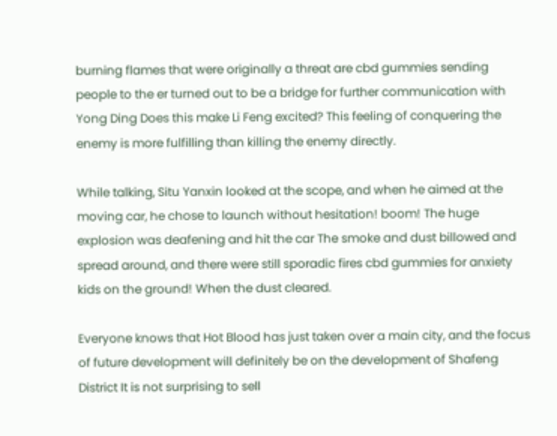burning flames that were originally a threat are cbd gummies sending people to the er turned out to be a bridge for further communication with Yong Ding Does this make Li Feng excited? This feeling of conquering the enemy is more fulfilling than killing the enemy directly.

While talking, Situ Yanxin looked at the scope, and when he aimed at the moving car, he chose to launch without hesitation! boom! The huge explosion was deafening and hit the car The smoke and dust billowed and spread around, and there were still sporadic fires cbd gummies for anxiety kids on the ground! When the dust cleared.

Everyone knows that Hot Blood has just taken over a main city, and the focus of future development will definitely be on the development of Shafeng District It is not surprising to sell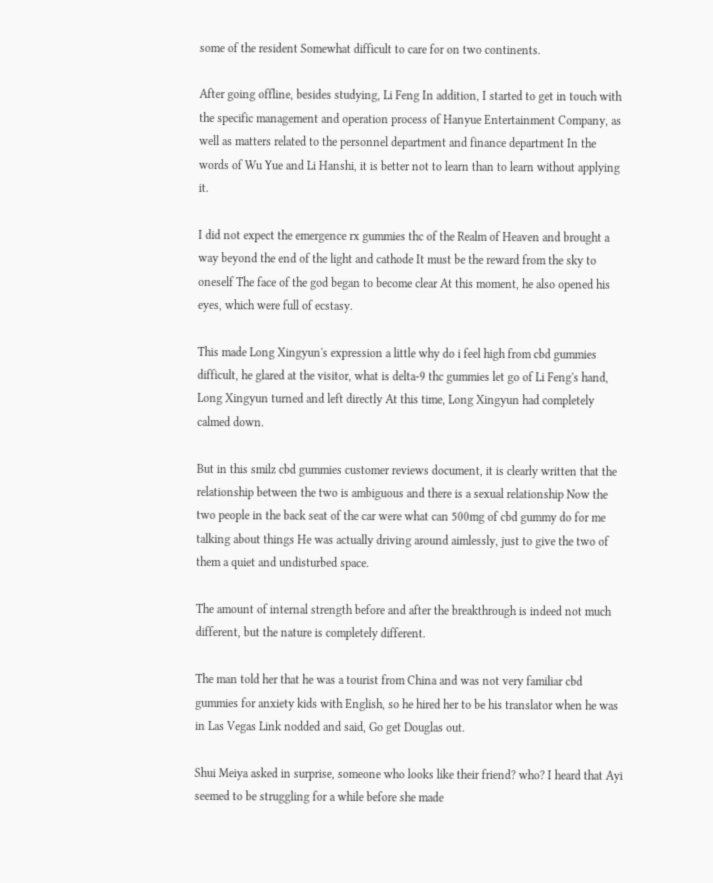some of the resident Somewhat difficult to care for on two continents.

After going offline, besides studying, Li Feng In addition, I started to get in touch with the specific management and operation process of Hanyue Entertainment Company, as well as matters related to the personnel department and finance department In the words of Wu Yue and Li Hanshi, it is better not to learn than to learn without applying it.

I did not expect the emergence rx gummies thc of the Realm of Heaven and brought a way beyond the end of the light and cathode It must be the reward from the sky to oneself The face of the god began to become clear At this moment, he also opened his eyes, which were full of ecstasy.

This made Long Xingyun's expression a little why do i feel high from cbd gummies difficult, he glared at the visitor, what is delta-9 thc gummies let go of Li Feng's hand, Long Xingyun turned and left directly At this time, Long Xingyun had completely calmed down.

But in this smilz cbd gummies customer reviews document, it is clearly written that the relationship between the two is ambiguous and there is a sexual relationship Now the two people in the back seat of the car were what can 500mg of cbd gummy do for me talking about things He was actually driving around aimlessly, just to give the two of them a quiet and undisturbed space.

The amount of internal strength before and after the breakthrough is indeed not much different, but the nature is completely different.

The man told her that he was a tourist from China and was not very familiar cbd gummies for anxiety kids with English, so he hired her to be his translator when he was in Las Vegas Link nodded and said, Go get Douglas out.

Shui Meiya asked in surprise, someone who looks like their friend? who? I heard that Ayi seemed to be struggling for a while before she made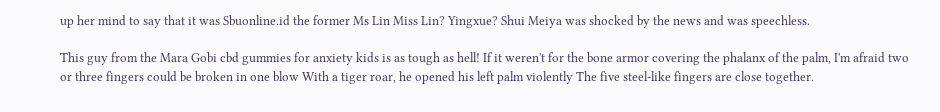up her mind to say that it was Sbuonline.id the former Ms Lin Miss Lin? Yingxue? Shui Meiya was shocked by the news and was speechless.

This guy from the Mara Gobi cbd gummies for anxiety kids is as tough as hell! If it weren't for the bone armor covering the phalanx of the palm, I'm afraid two or three fingers could be broken in one blow With a tiger roar, he opened his left palm violently The five steel-like fingers are close together.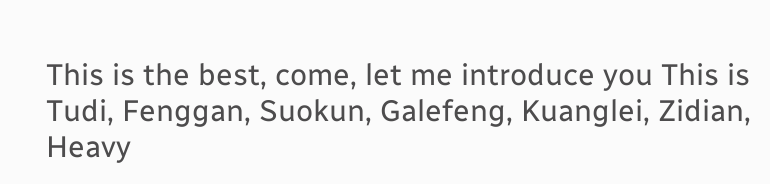This is the best, come, let me introduce you This is Tudi, Fenggan, Suokun, Galefeng, Kuanglei, Zidian, Heavy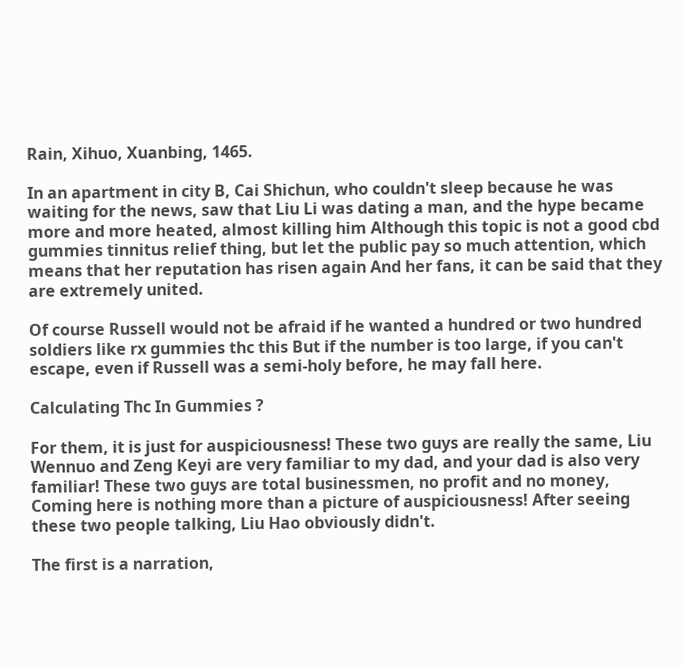Rain, Xihuo, Xuanbing, 1465.

In an apartment in city B, Cai Shichun, who couldn't sleep because he was waiting for the news, saw that Liu Li was dating a man, and the hype became more and more heated, almost killing him Although this topic is not a good cbd gummies tinnitus relief thing, but let the public pay so much attention, which means that her reputation has risen again And her fans, it can be said that they are extremely united.

Of course Russell would not be afraid if he wanted a hundred or two hundred soldiers like rx gummies thc this But if the number is too large, if you can't escape, even if Russell was a semi-holy before, he may fall here.

Calculating Thc In Gummies ?

For them, it is just for auspiciousness! These two guys are really the same, Liu Wennuo and Zeng Keyi are very familiar to my dad, and your dad is also very familiar! These two guys are total businessmen, no profit and no money, Coming here is nothing more than a picture of auspiciousness! After seeing these two people talking, Liu Hao obviously didn't.

The first is a narration,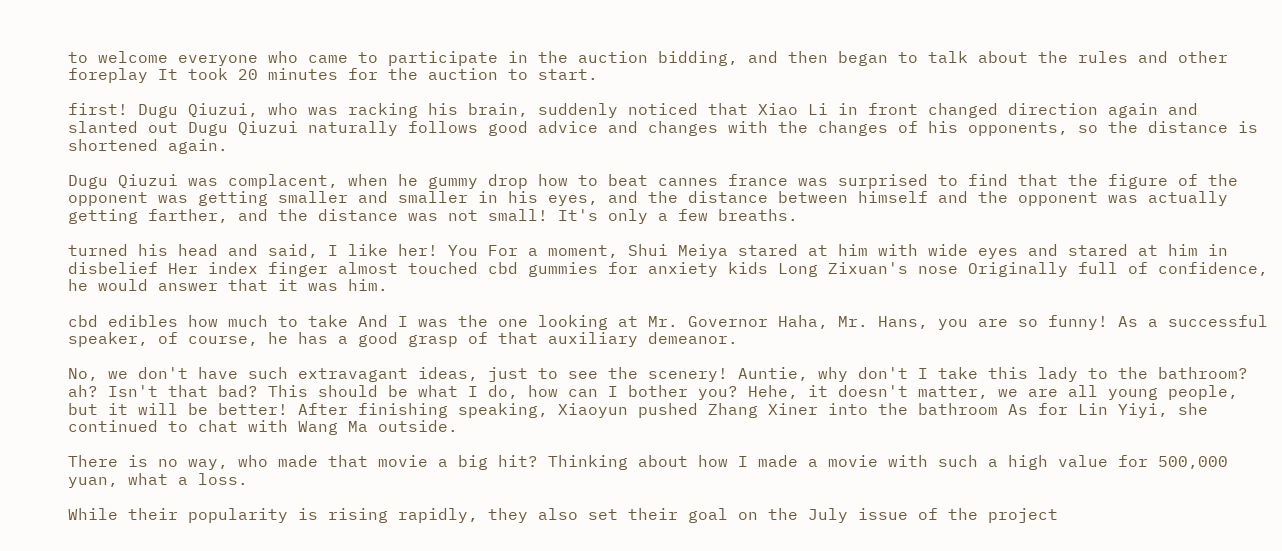to welcome everyone who came to participate in the auction bidding, and then began to talk about the rules and other foreplay It took 20 minutes for the auction to start.

first! Dugu Qiuzui, who was racking his brain, suddenly noticed that Xiao Li in front changed direction again and slanted out Dugu Qiuzui naturally follows good advice and changes with the changes of his opponents, so the distance is shortened again.

Dugu Qiuzui was complacent, when he gummy drop how to beat cannes france was surprised to find that the figure of the opponent was getting smaller and smaller in his eyes, and the distance between himself and the opponent was actually getting farther, and the distance was not small! It's only a few breaths.

turned his head and said, I like her! You For a moment, Shui Meiya stared at him with wide eyes and stared at him in disbelief Her index finger almost touched cbd gummies for anxiety kids Long Zixuan's nose Originally full of confidence, he would answer that it was him.

cbd edibles how much to take And I was the one looking at Mr. Governor Haha, Mr. Hans, you are so funny! As a successful speaker, of course, he has a good grasp of that auxiliary demeanor.

No, we don't have such extravagant ideas, just to see the scenery! Auntie, why don't I take this lady to the bathroom? ah? Isn't that bad? This should be what I do, how can I bother you? Hehe, it doesn't matter, we are all young people, but it will be better! After finishing speaking, Xiaoyun pushed Zhang Xiner into the bathroom As for Lin Yiyi, she continued to chat with Wang Ma outside.

There is no way, who made that movie a big hit? Thinking about how I made a movie with such a high value for 500,000 yuan, what a loss.

While their popularity is rising rapidly, they also set their goal on the July issue of the project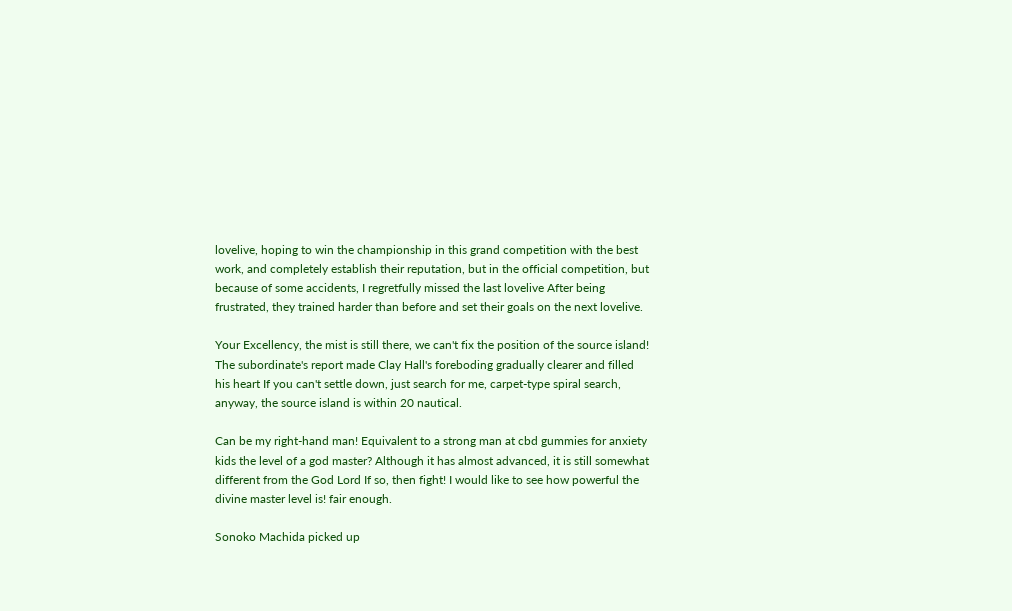lovelive, hoping to win the championship in this grand competition with the best work, and completely establish their reputation, but in the official competition, but because of some accidents, I regretfully missed the last lovelive After being frustrated, they trained harder than before and set their goals on the next lovelive.

Your Excellency, the mist is still there, we can't fix the position of the source island! The subordinate's report made Clay Hall's foreboding gradually clearer and filled his heart If you can't settle down, just search for me, carpet-type spiral search, anyway, the source island is within 20 nautical.

Can be my right-hand man! Equivalent to a strong man at cbd gummies for anxiety kids the level of a god master? Although it has almost advanced, it is still somewhat different from the God Lord If so, then fight! I would like to see how powerful the divine master level is! fair enough.

Sonoko Machida picked up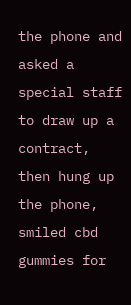the phone and asked a special staff to draw up a contract, then hung up the phone, smiled cbd gummies for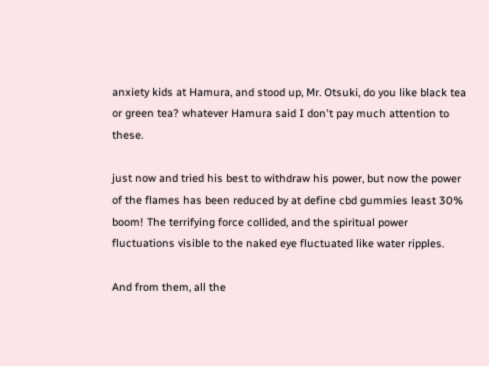anxiety kids at Hamura, and stood up, Mr. Otsuki, do you like black tea or green tea? whatever Hamura said I don't pay much attention to these.

just now and tried his best to withdraw his power, but now the power of the flames has been reduced by at define cbd gummies least 30% boom! The terrifying force collided, and the spiritual power fluctuations visible to the naked eye fluctuated like water ripples.

And from them, all the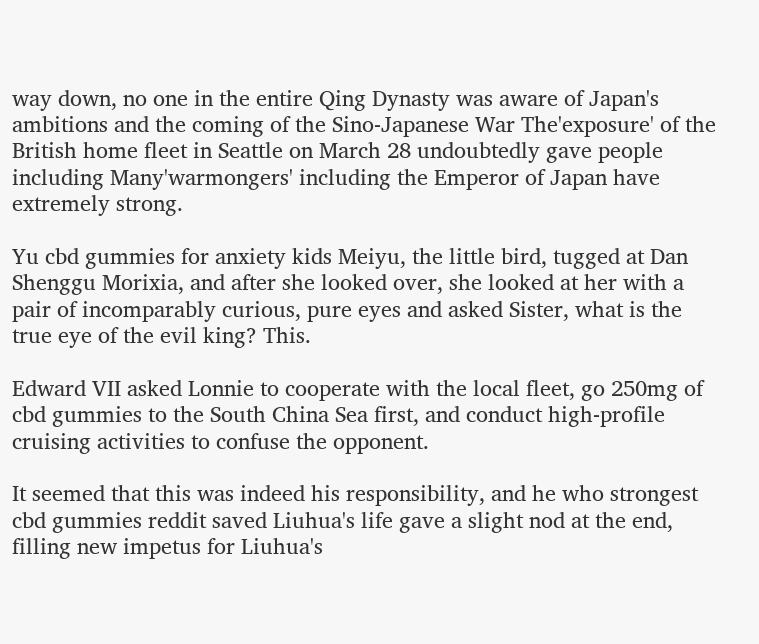way down, no one in the entire Qing Dynasty was aware of Japan's ambitions and the coming of the Sino-Japanese War The'exposure' of the British home fleet in Seattle on March 28 undoubtedly gave people including Many'warmongers' including the Emperor of Japan have extremely strong.

Yu cbd gummies for anxiety kids Meiyu, the little bird, tugged at Dan Shenggu Morixia, and after she looked over, she looked at her with a pair of incomparably curious, pure eyes and asked Sister, what is the true eye of the evil king? This.

Edward VII asked Lonnie to cooperate with the local fleet, go 250mg of cbd gummies to the South China Sea first, and conduct high-profile cruising activities to confuse the opponent.

It seemed that this was indeed his responsibility, and he who strongest cbd gummies reddit saved Liuhua's life gave a slight nod at the end, filling new impetus for Liuhua's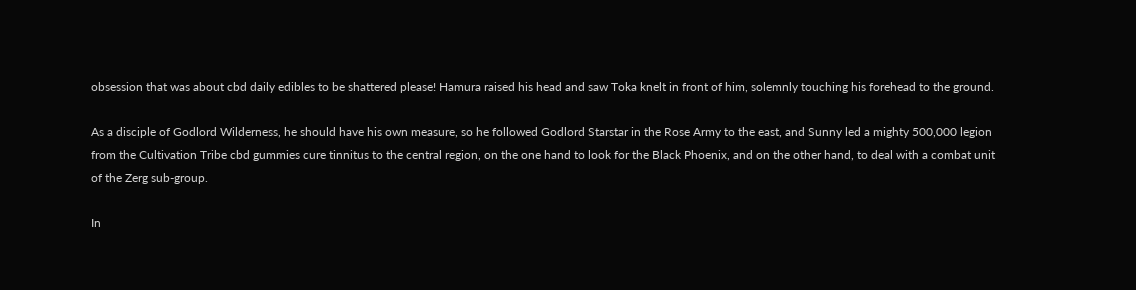obsession that was about cbd daily edibles to be shattered please! Hamura raised his head and saw Toka knelt in front of him, solemnly touching his forehead to the ground.

As a disciple of Godlord Wilderness, he should have his own measure, so he followed Godlord Starstar in the Rose Army to the east, and Sunny led a mighty 500,000 legion from the Cultivation Tribe cbd gummies cure tinnitus to the central region, on the one hand to look for the Black Phoenix, and on the other hand, to deal with a combat unit of the Zerg sub-group.

In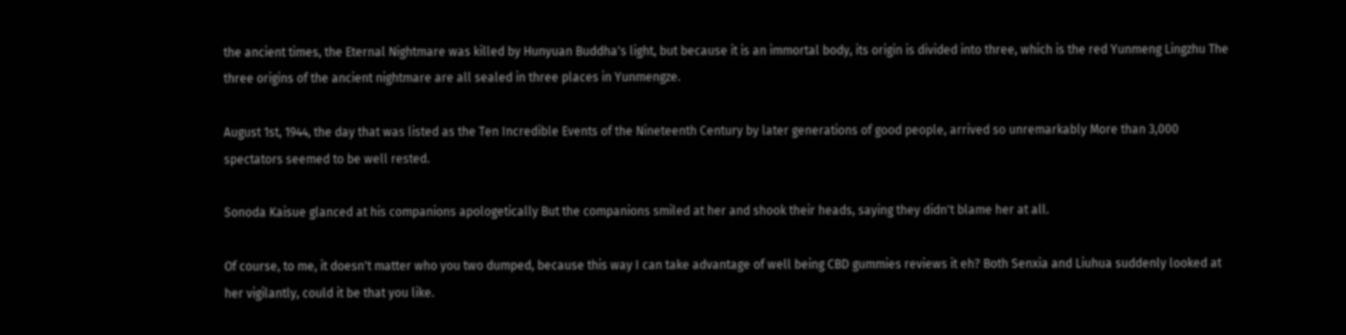the ancient times, the Eternal Nightmare was killed by Hunyuan Buddha's light, but because it is an immortal body, its origin is divided into three, which is the red Yunmeng Lingzhu The three origins of the ancient nightmare are all sealed in three places in Yunmengze.

August 1st, 1944, the day that was listed as the Ten Incredible Events of the Nineteenth Century by later generations of good people, arrived so unremarkably More than 3,000 spectators seemed to be well rested.

Sonoda Kaisue glanced at his companions apologetically But the companions smiled at her and shook their heads, saying they didn't blame her at all.

Of course, to me, it doesn't matter who you two dumped, because this way I can take advantage of well being CBD gummies reviews it eh? Both Senxia and Liuhua suddenly looked at her vigilantly, could it be that you like.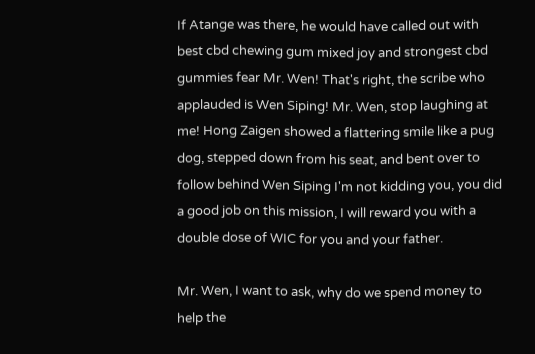If Atange was there, he would have called out with best cbd chewing gum mixed joy and strongest cbd gummies fear Mr. Wen! That's right, the scribe who applauded is Wen Siping! Mr. Wen, stop laughing at me! Hong Zaigen showed a flattering smile like a pug dog, stepped down from his seat, and bent over to follow behind Wen Siping I'm not kidding you, you did a good job on this mission, I will reward you with a double dose of WIC for you and your father.

Mr. Wen, I want to ask, why do we spend money to help the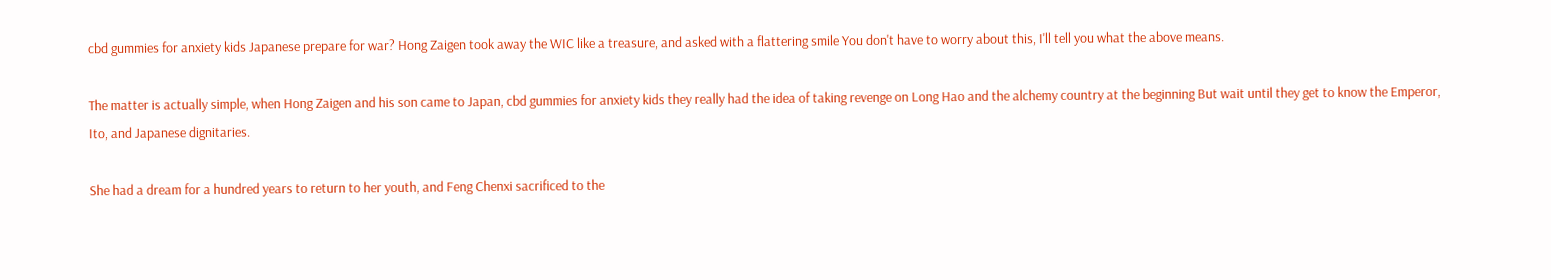cbd gummies for anxiety kids Japanese prepare for war? Hong Zaigen took away the WIC like a treasure, and asked with a flattering smile You don't have to worry about this, I'll tell you what the above means.

The matter is actually simple, when Hong Zaigen and his son came to Japan, cbd gummies for anxiety kids they really had the idea of taking revenge on Long Hao and the alchemy country at the beginning But wait until they get to know the Emperor, Ito, and Japanese dignitaries.

She had a dream for a hundred years to return to her youth, and Feng Chenxi sacrificed to the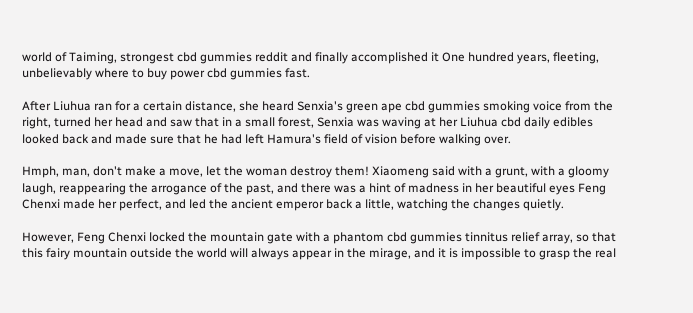world of Taiming, strongest cbd gummies reddit and finally accomplished it One hundred years, fleeting, unbelievably where to buy power cbd gummies fast.

After Liuhua ran for a certain distance, she heard Senxia's green ape cbd gummies smoking voice from the right, turned her head and saw that in a small forest, Senxia was waving at her Liuhua cbd daily edibles looked back and made sure that he had left Hamura's field of vision before walking over.

Hmph, man, don't make a move, let the woman destroy them! Xiaomeng said with a grunt, with a gloomy laugh, reappearing the arrogance of the past, and there was a hint of madness in her beautiful eyes Feng Chenxi made her perfect, and led the ancient emperor back a little, watching the changes quietly.

However, Feng Chenxi locked the mountain gate with a phantom cbd gummies tinnitus relief array, so that this fairy mountain outside the world will always appear in the mirage, and it is impossible to grasp the real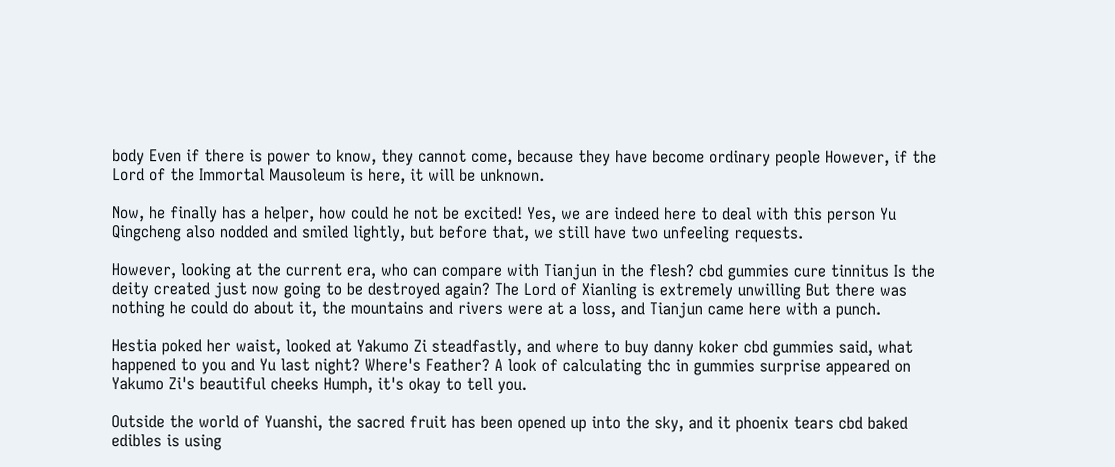body Even if there is power to know, they cannot come, because they have become ordinary people However, if the Lord of the Immortal Mausoleum is here, it will be unknown.

Now, he finally has a helper, how could he not be excited! Yes, we are indeed here to deal with this person Yu Qingcheng also nodded and smiled lightly, but before that, we still have two unfeeling requests.

However, looking at the current era, who can compare with Tianjun in the flesh? cbd gummies cure tinnitus Is the deity created just now going to be destroyed again? The Lord of Xianling is extremely unwilling But there was nothing he could do about it, the mountains and rivers were at a loss, and Tianjun came here with a punch.

Hestia poked her waist, looked at Yakumo Zi steadfastly, and where to buy danny koker cbd gummies said, what happened to you and Yu last night? Where's Feather? A look of calculating thc in gummies surprise appeared on Yakumo Zi's beautiful cheeks Humph, it's okay to tell you.

Outside the world of Yuanshi, the sacred fruit has been opened up into the sky, and it phoenix tears cbd baked edibles is using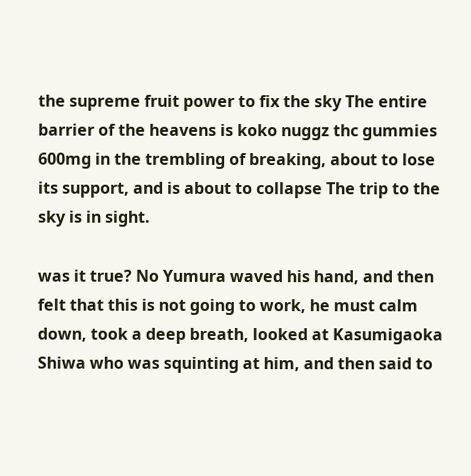the supreme fruit power to fix the sky The entire barrier of the heavens is koko nuggz thc gummies 600mg in the trembling of breaking, about to lose its support, and is about to collapse The trip to the sky is in sight.

was it true? No Yumura waved his hand, and then felt that this is not going to work, he must calm down, took a deep breath, looked at Kasumigaoka Shiwa who was squinting at him, and then said to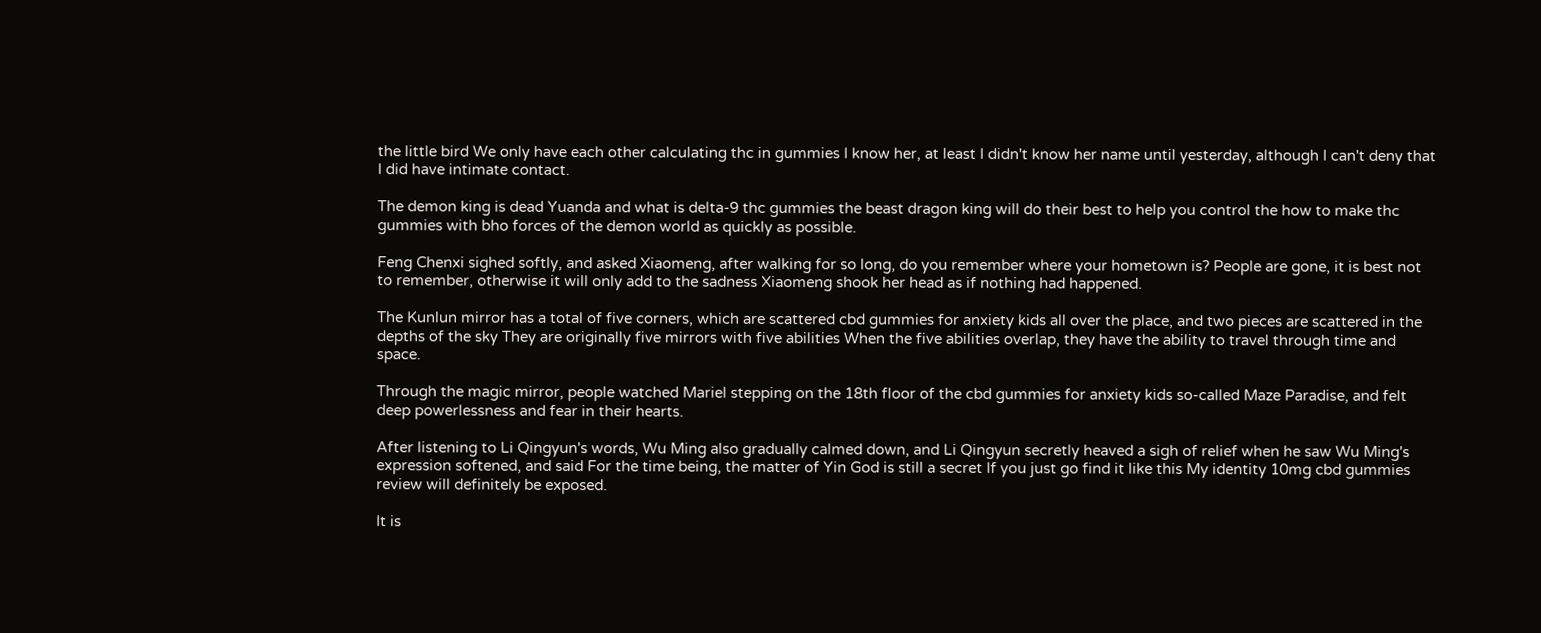the little bird We only have each other calculating thc in gummies I know her, at least I didn't know her name until yesterday, although I can't deny that I did have intimate contact.

The demon king is dead Yuanda and what is delta-9 thc gummies the beast dragon king will do their best to help you control the how to make thc gummies with bho forces of the demon world as quickly as possible.

Feng Chenxi sighed softly, and asked Xiaomeng, after walking for so long, do you remember where your hometown is? People are gone, it is best not to remember, otherwise it will only add to the sadness Xiaomeng shook her head as if nothing had happened.

The Kunlun mirror has a total of five corners, which are scattered cbd gummies for anxiety kids all over the place, and two pieces are scattered in the depths of the sky They are originally five mirrors with five abilities When the five abilities overlap, they have the ability to travel through time and space.

Through the magic mirror, people watched Mariel stepping on the 18th floor of the cbd gummies for anxiety kids so-called Maze Paradise, and felt deep powerlessness and fear in their hearts.

After listening to Li Qingyun's words, Wu Ming also gradually calmed down, and Li Qingyun secretly heaved a sigh of relief when he saw Wu Ming's expression softened, and said For the time being, the matter of Yin God is still a secret If you just go find it like this My identity 10mg cbd gummies review will definitely be exposed.

It is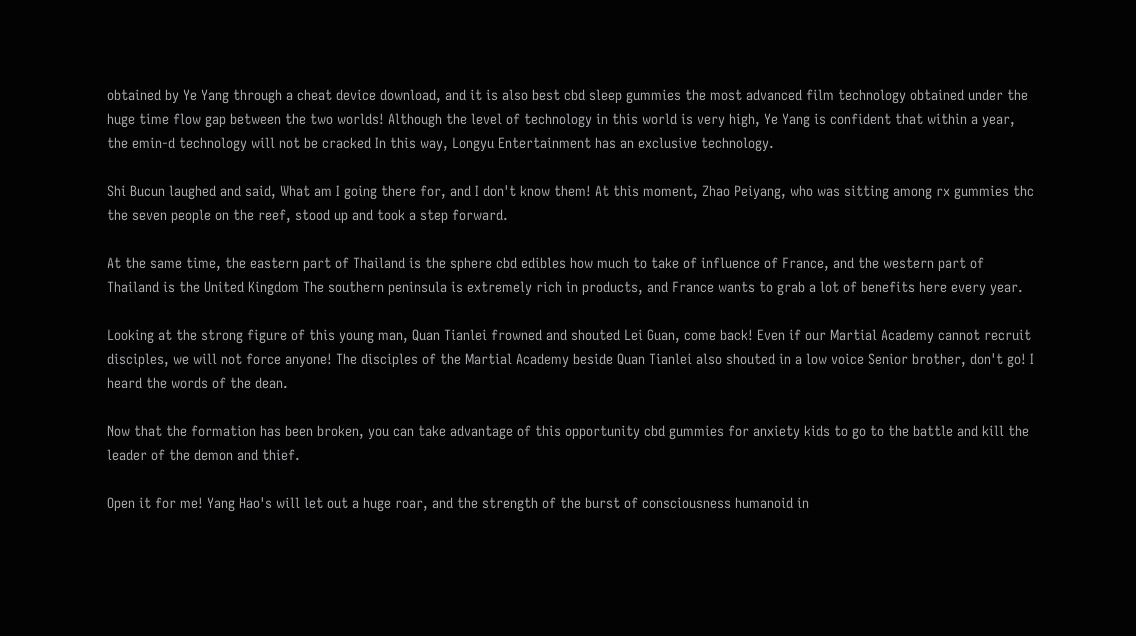obtained by Ye Yang through a cheat device download, and it is also best cbd sleep gummies the most advanced film technology obtained under the huge time flow gap between the two worlds! Although the level of technology in this world is very high, Ye Yang is confident that within a year, the emin-d technology will not be cracked In this way, Longyu Entertainment has an exclusive technology.

Shi Bucun laughed and said, What am I going there for, and I don't know them! At this moment, Zhao Peiyang, who was sitting among rx gummies thc the seven people on the reef, stood up and took a step forward.

At the same time, the eastern part of Thailand is the sphere cbd edibles how much to take of influence of France, and the western part of Thailand is the United Kingdom The southern peninsula is extremely rich in products, and France wants to grab a lot of benefits here every year.

Looking at the strong figure of this young man, Quan Tianlei frowned and shouted Lei Guan, come back! Even if our Martial Academy cannot recruit disciples, we will not force anyone! The disciples of the Martial Academy beside Quan Tianlei also shouted in a low voice Senior brother, don't go! I heard the words of the dean.

Now that the formation has been broken, you can take advantage of this opportunity cbd gummies for anxiety kids to go to the battle and kill the leader of the demon and thief.

Open it for me! Yang Hao's will let out a huge roar, and the strength of the burst of consciousness humanoid in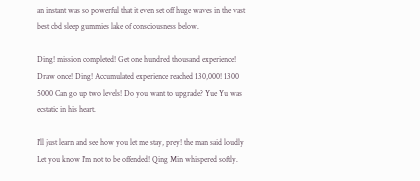an instant was so powerful that it even set off huge waves in the vast best cbd sleep gummies lake of consciousness below.

Ding! mission completed! Get one hundred thousand experience! Draw once! Ding! Accumulated experience reached 130,000! 1300 5000 Can go up two levels! Do you want to upgrade? Yue Yu was ecstatic in his heart.

I'll just learn and see how you let me stay, prey! the man said loudly Let you know I'm not to be offended! Qing Min whispered softly.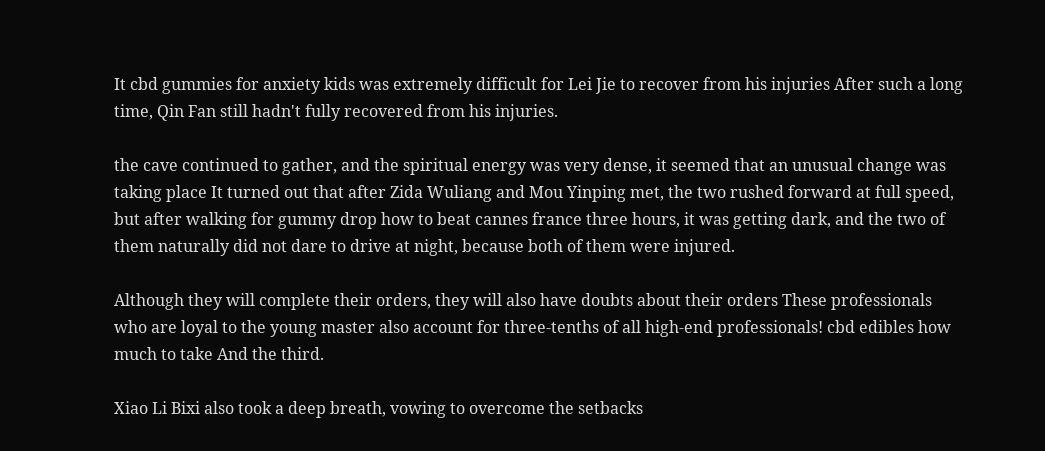It cbd gummies for anxiety kids was extremely difficult for Lei Jie to recover from his injuries After such a long time, Qin Fan still hadn't fully recovered from his injuries.

the cave continued to gather, and the spiritual energy was very dense, it seemed that an unusual change was taking place It turned out that after Zida Wuliang and Mou Yinping met, the two rushed forward at full speed, but after walking for gummy drop how to beat cannes france three hours, it was getting dark, and the two of them naturally did not dare to drive at night, because both of them were injured.

Although they will complete their orders, they will also have doubts about their orders These professionals who are loyal to the young master also account for three-tenths of all high-end professionals! cbd edibles how much to take And the third.

Xiao Li Bixi also took a deep breath, vowing to overcome the setbacks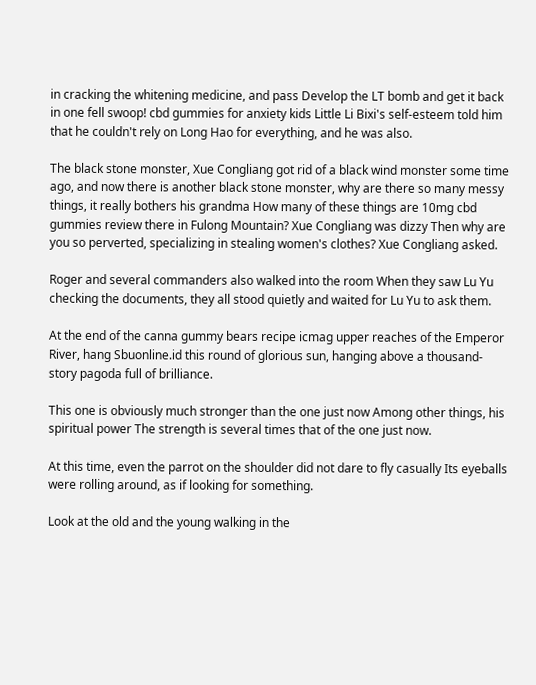in cracking the whitening medicine, and pass Develop the LT bomb and get it back in one fell swoop! cbd gummies for anxiety kids Little Li Bixi's self-esteem told him that he couldn't rely on Long Hao for everything, and he was also.

The black stone monster, Xue Congliang got rid of a black wind monster some time ago, and now there is another black stone monster, why are there so many messy things, it really bothers his grandma How many of these things are 10mg cbd gummies review there in Fulong Mountain? Xue Congliang was dizzy Then why are you so perverted, specializing in stealing women's clothes? Xue Congliang asked.

Roger and several commanders also walked into the room When they saw Lu Yu checking the documents, they all stood quietly and waited for Lu Yu to ask them.

At the end of the canna gummy bears recipe icmag upper reaches of the Emperor River, hang Sbuonline.id this round of glorious sun, hanging above a thousand-story pagoda full of brilliance.

This one is obviously much stronger than the one just now Among other things, his spiritual power The strength is several times that of the one just now.

At this time, even the parrot on the shoulder did not dare to fly casually Its eyeballs were rolling around, as if looking for something.

Look at the old and the young walking in the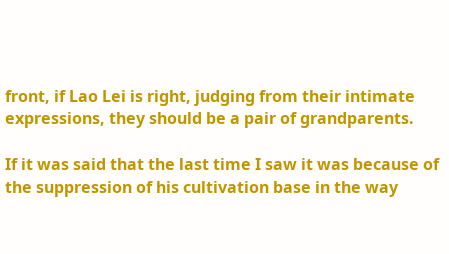front, if Lao Lei is right, judging from their intimate expressions, they should be a pair of grandparents.

If it was said that the last time I saw it was because of the suppression of his cultivation base in the way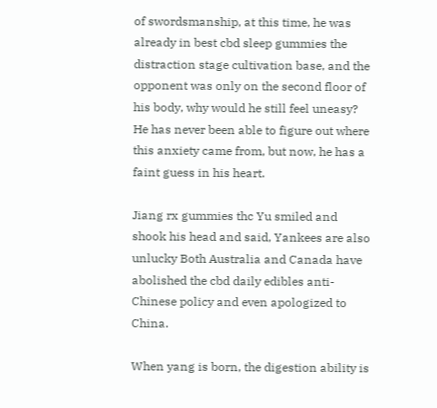of swordsmanship, at this time, he was already in best cbd sleep gummies the distraction stage cultivation base, and the opponent was only on the second floor of his body, why would he still feel uneasy? He has never been able to figure out where this anxiety came from, but now, he has a faint guess in his heart.

Jiang rx gummies thc Yu smiled and shook his head and said, Yankees are also unlucky Both Australia and Canada have abolished the cbd daily edibles anti-Chinese policy and even apologized to China.

When yang is born, the digestion ability is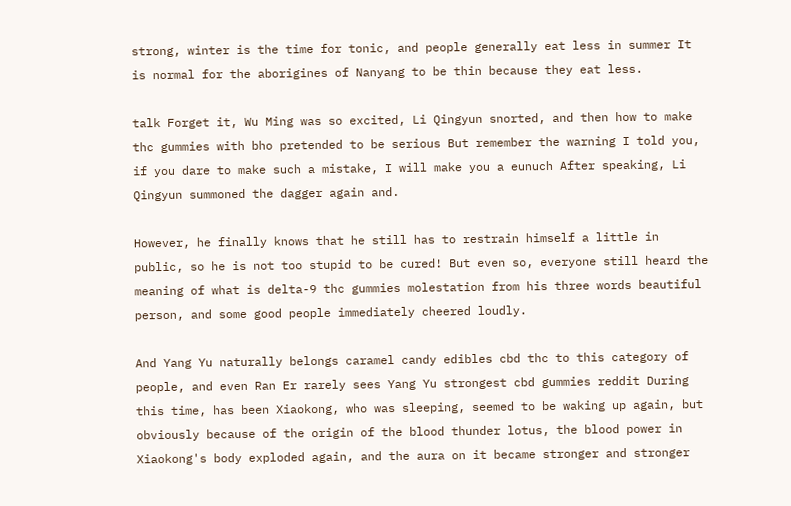strong, winter is the time for tonic, and people generally eat less in summer It is normal for the aborigines of Nanyang to be thin because they eat less.

talk Forget it, Wu Ming was so excited, Li Qingyun snorted, and then how to make thc gummies with bho pretended to be serious But remember the warning I told you, if you dare to make such a mistake, I will make you a eunuch After speaking, Li Qingyun summoned the dagger again and.

However, he finally knows that he still has to restrain himself a little in public, so he is not too stupid to be cured! But even so, everyone still heard the meaning of what is delta-9 thc gummies molestation from his three words beautiful person, and some good people immediately cheered loudly.

And Yang Yu naturally belongs caramel candy edibles cbd thc to this category of people, and even Ran Er rarely sees Yang Yu strongest cbd gummies reddit During this time, has been Xiaokong, who was sleeping, seemed to be waking up again, but obviously because of the origin of the blood thunder lotus, the blood power in Xiaokong's body exploded again, and the aura on it became stronger and stronger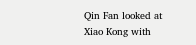Qin Fan looked at Xiao Kong with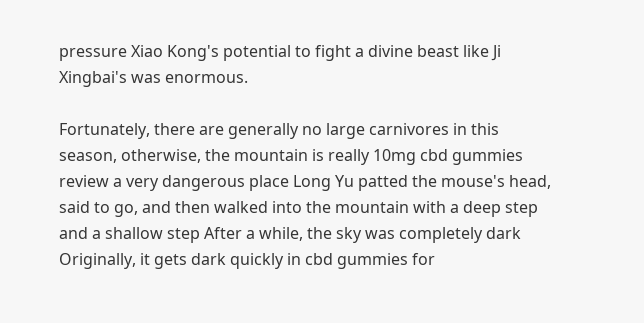pressure Xiao Kong's potential to fight a divine beast like Ji Xingbai's was enormous.

Fortunately, there are generally no large carnivores in this season, otherwise, the mountain is really 10mg cbd gummies review a very dangerous place Long Yu patted the mouse's head, said to go, and then walked into the mountain with a deep step and a shallow step After a while, the sky was completely dark Originally, it gets dark quickly in cbd gummies for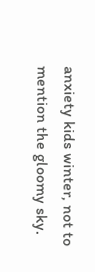anxiety kids winter, not to mention the gloomy sky.